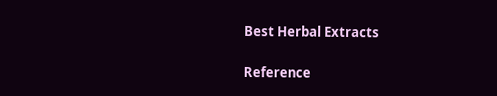Best Herbal Extracts

Reference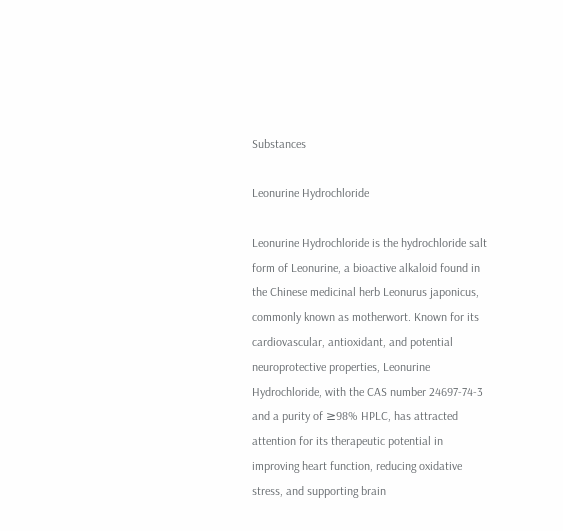Substances

Leonurine Hydrochloride

Leonurine Hydrochloride is the hydrochloride salt form of Leonurine, a bioactive alkaloid found in the Chinese medicinal herb Leonurus japonicus, commonly known as motherwort. Known for its cardiovascular, antioxidant, and potential neuroprotective properties, Leonurine Hydrochloride, with the CAS number 24697-74-3 and a purity of ≥98% HPLC, has attracted attention for its therapeutic potential in improving heart function, reducing oxidative stress, and supporting brain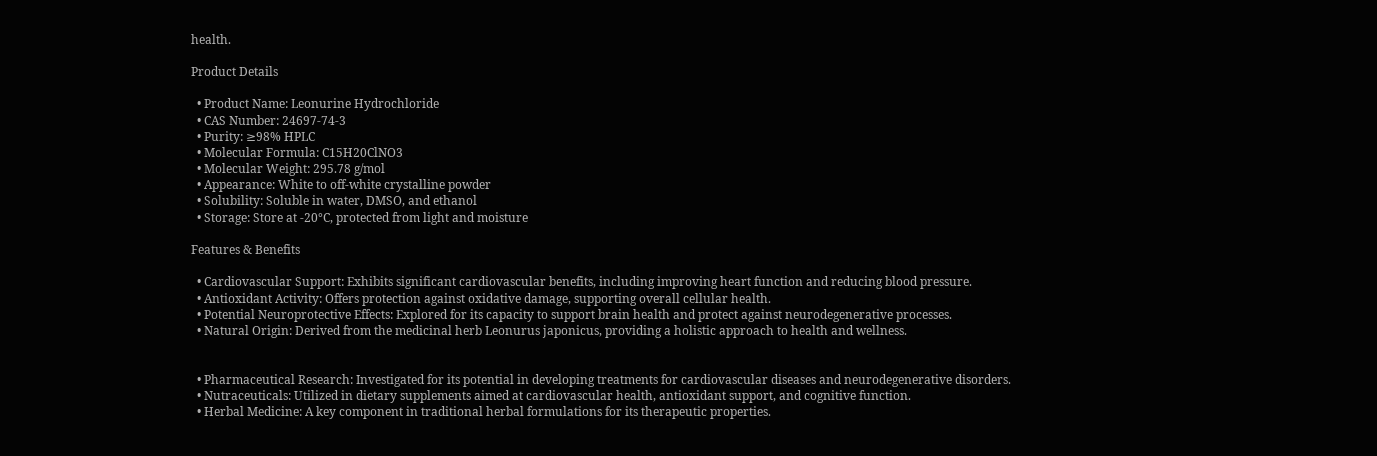health.

Product Details

  • Product Name: Leonurine Hydrochloride
  • CAS Number: 24697-74-3
  • Purity: ≥98% HPLC
  • Molecular Formula: C15H20ClNO3
  • Molecular Weight: 295.78 g/mol
  • Appearance: White to off-white crystalline powder
  • Solubility: Soluble in water, DMSO, and ethanol
  • Storage: Store at -20°C, protected from light and moisture

Features & Benefits

  • Cardiovascular Support: Exhibits significant cardiovascular benefits, including improving heart function and reducing blood pressure.
  • Antioxidant Activity: Offers protection against oxidative damage, supporting overall cellular health.
  • Potential Neuroprotective Effects: Explored for its capacity to support brain health and protect against neurodegenerative processes.
  • Natural Origin: Derived from the medicinal herb Leonurus japonicus, providing a holistic approach to health and wellness.


  • Pharmaceutical Research: Investigated for its potential in developing treatments for cardiovascular diseases and neurodegenerative disorders.
  • Nutraceuticals: Utilized in dietary supplements aimed at cardiovascular health, antioxidant support, and cognitive function.
  • Herbal Medicine: A key component in traditional herbal formulations for its therapeutic properties.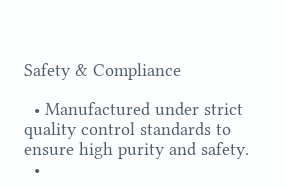Safety & Compliance

  • Manufactured under strict quality control standards to ensure high purity and safety.
  •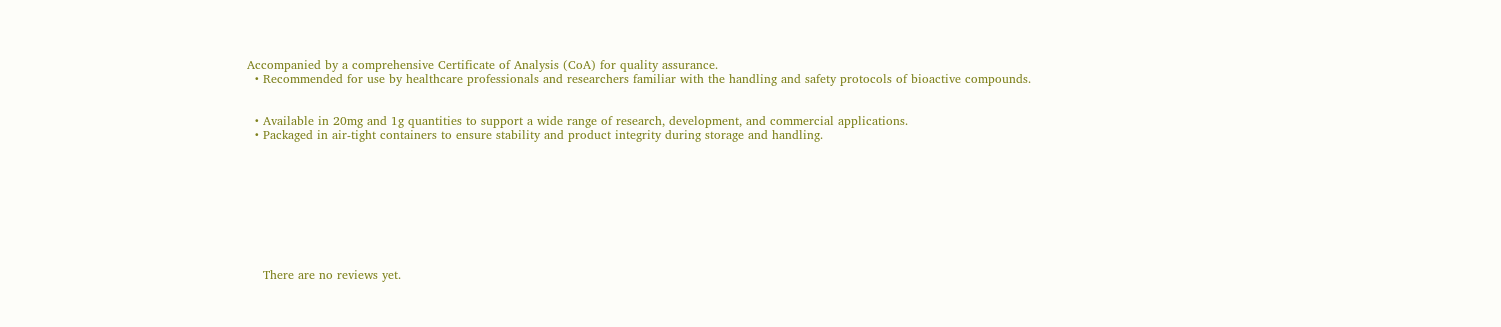Accompanied by a comprehensive Certificate of Analysis (CoA) for quality assurance.
  • Recommended for use by healthcare professionals and researchers familiar with the handling and safety protocols of bioactive compounds.


  • Available in 20mg and 1g quantities to support a wide range of research, development, and commercial applications.
  • Packaged in air-tight containers to ensure stability and product integrity during storage and handling.









    There are no reviews yet.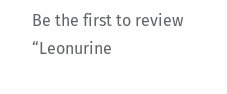Be the first to review “Leonurine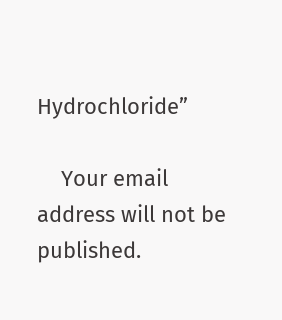Hydrochloride”

    Your email address will not be published.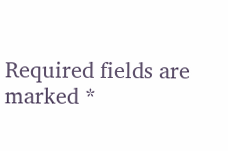Required fields are marked *